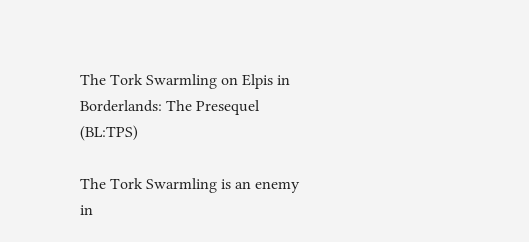The Tork Swarmling on Elpis in Borderlands: The Presequel (BL:TPS)

The Tork Swarmling is an enemy in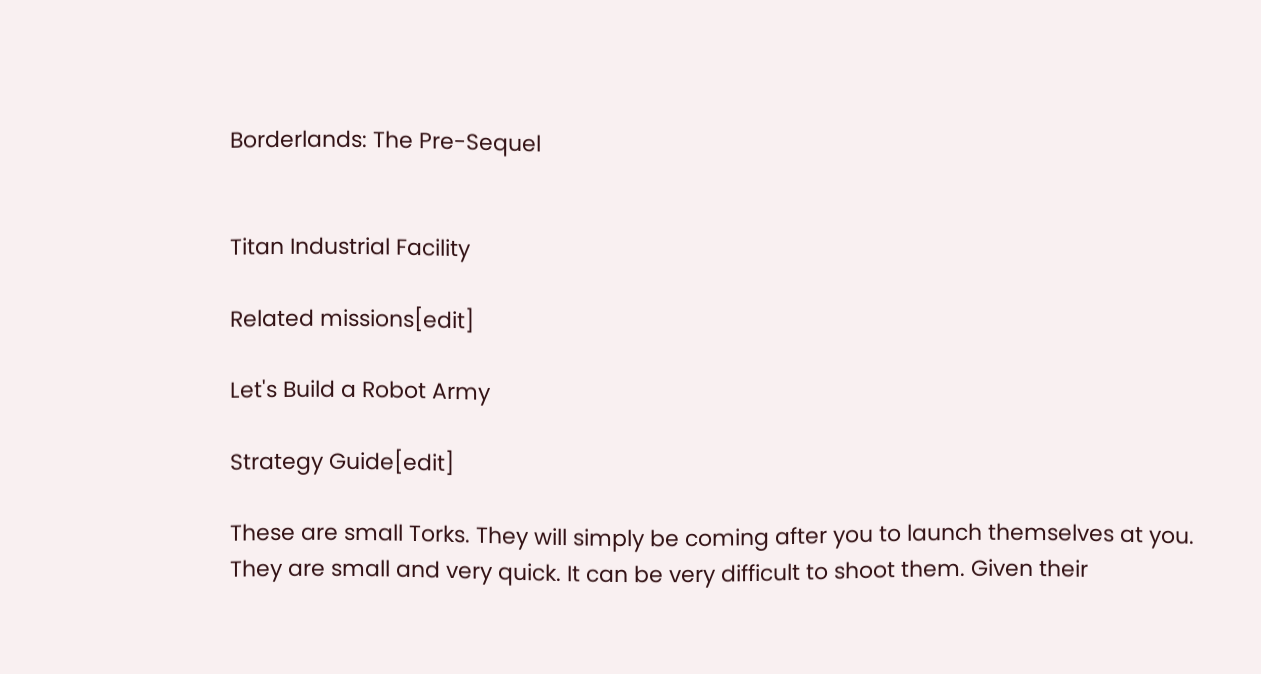Borderlands: The Pre-Sequel


Titan Industrial Facility

Related missions[edit]

Let's Build a Robot Army

Strategy Guide[edit]

These are small Torks. They will simply be coming after you to launch themselves at you. They are small and very quick. It can be very difficult to shoot them. Given their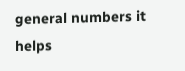general numbers it helps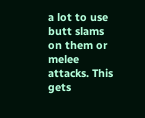a lot to use butt slams on them or melee attacks. This gets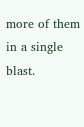more of them in a single blast.